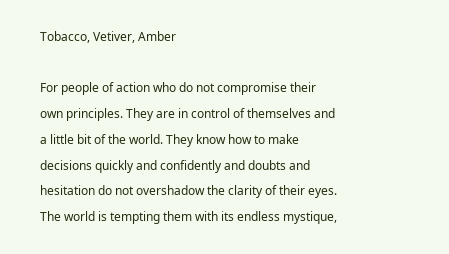Tobacco, Vetiver, Amber

For people of action who do not compromise their own principles. They are in control of themselves and a little bit of the world. They know how to make decisions quickly and confidently and doubts and hesitation do not overshadow the clarity of their eyes. The world is tempting them with its endless mystique,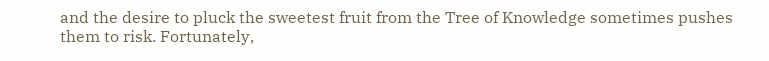and the desire to pluck the sweetest fruit from the Tree of Knowledge sometimes pushes them to risk. Fortunately,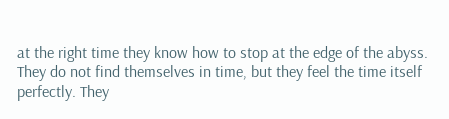at the right time they know how to stop at the edge of the abyss. They do not find themselves in time, but they feel the time itself perfectly. They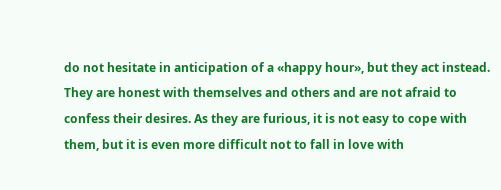do not hesitate in anticipation of a «happy hour», but they act instead. They are honest with themselves and others and are not afraid to confess their desires. As they are furious, it is not easy to cope with them, but it is even more difficult not to fall in love with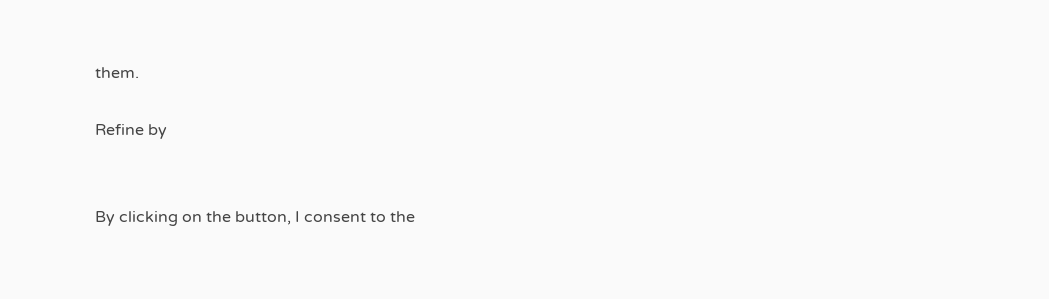them.

Refine by


By clicking on the button, I consent to the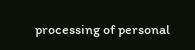processing of personal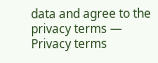data and agree to the privacy terms — Privacy terms